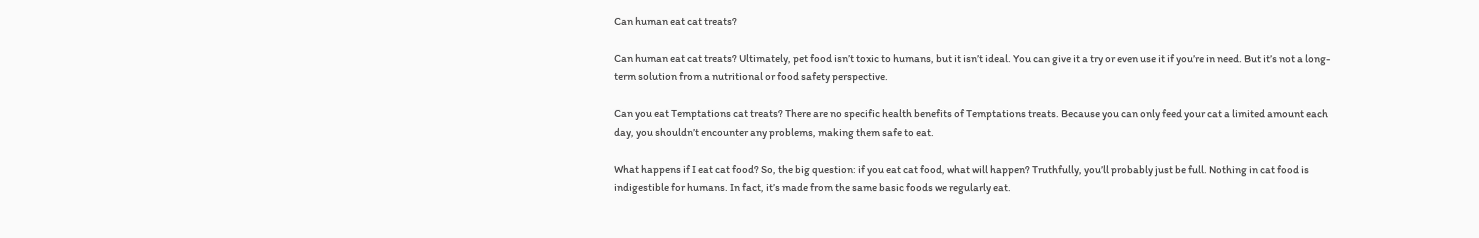Can human eat cat treats?

Can human eat cat treats? Ultimately, pet food isn’t toxic to humans, but it isn’t ideal. You can give it a try or even use it if you’re in need. But it’s not a long-term solution from a nutritional or food safety perspective.

Can you eat Temptations cat treats? There are no specific health benefits of Temptations treats. Because you can only feed your cat a limited amount each day, you shouldn’t encounter any problems, making them safe to eat.

What happens if I eat cat food? So, the big question: if you eat cat food, what will happen? Truthfully, you’ll probably just be full. Nothing in cat food is indigestible for humans. In fact, it’s made from the same basic foods we regularly eat.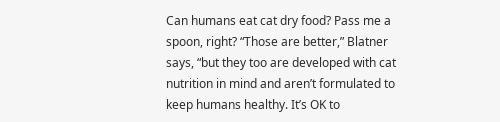Can humans eat cat dry food? Pass me a spoon, right? “Those are better,” Blatner says, “but they too are developed with cat nutrition in mind and aren’t formulated to keep humans healthy. It’s OK to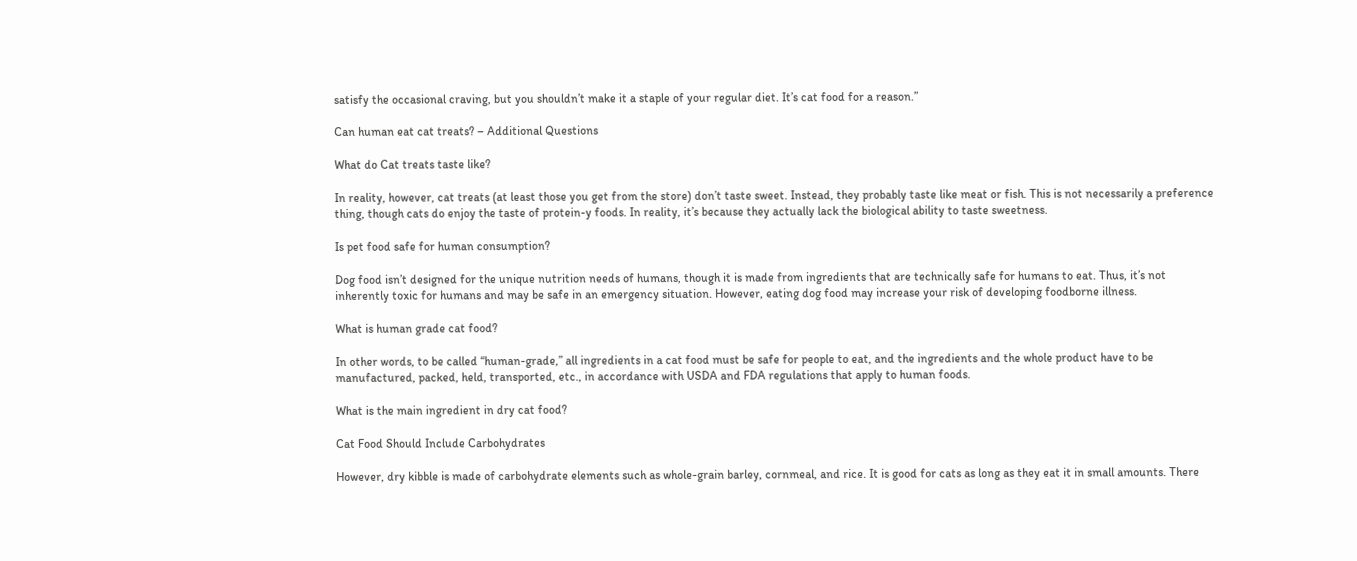satisfy the occasional craving, but you shouldn’t make it a staple of your regular diet. It’s cat food for a reason.”

Can human eat cat treats? – Additional Questions

What do Cat treats taste like?

In reality, however, cat treats (at least those you get from the store) don’t taste sweet. Instead, they probably taste like meat or fish. This is not necessarily a preference thing, though cats do enjoy the taste of protein-y foods. In reality, it’s because they actually lack the biological ability to taste sweetness.

Is pet food safe for human consumption?

Dog food isn’t designed for the unique nutrition needs of humans, though it is made from ingredients that are technically safe for humans to eat. Thus, it’s not inherently toxic for humans and may be safe in an emergency situation. However, eating dog food may increase your risk of developing foodborne illness.

What is human grade cat food?

In other words, to be called “human-grade,” all ingredients in a cat food must be safe for people to eat, and the ingredients and the whole product have to be manufactured, packed, held, transported, etc., in accordance with USDA and FDA regulations that apply to human foods.

What is the main ingredient in dry cat food?

Cat Food Should Include Carbohydrates

However, dry kibble is made of carbohydrate elements such as whole-grain barley, cornmeal, and rice. It is good for cats as long as they eat it in small amounts. There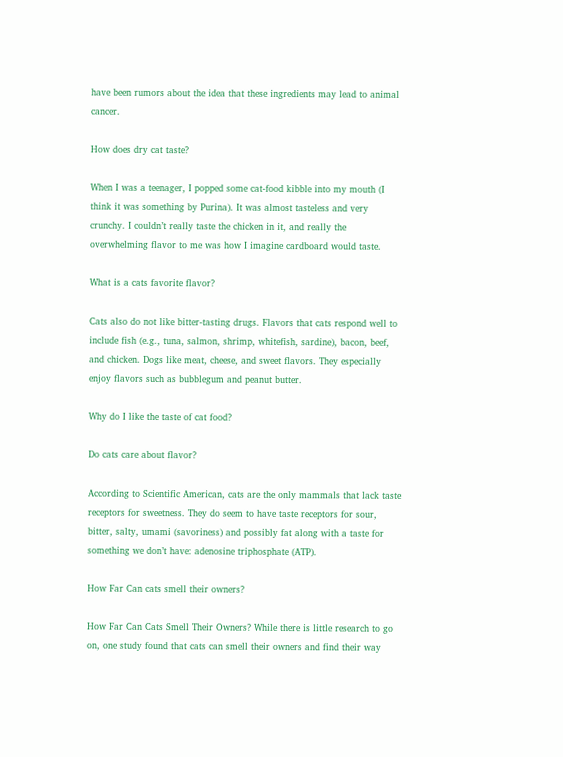have been rumors about the idea that these ingredients may lead to animal cancer.

How does dry cat taste?

When I was a teenager, I popped some cat-food kibble into my mouth (I think it was something by Purina). It was almost tasteless and very crunchy. I couldn’t really taste the chicken in it, and really the overwhelming flavor to me was how I imagine cardboard would taste.

What is a cats favorite flavor?

Cats also do not like bitter-tasting drugs. Flavors that cats respond well to include fish (e.g., tuna, salmon, shrimp, whitefish, sardine), bacon, beef, and chicken. Dogs like meat, cheese, and sweet flavors. They especially enjoy flavors such as bubblegum and peanut butter.

Why do I like the taste of cat food?

Do cats care about flavor?

According to Scientific American, cats are the only mammals that lack taste receptors for sweetness. They do seem to have taste receptors for sour, bitter, salty, umami (savoriness) and possibly fat along with a taste for something we don’t have: adenosine triphosphate (ATP).

How Far Can cats smell their owners?

How Far Can Cats Smell Their Owners? While there is little research to go on, one study found that cats can smell their owners and find their way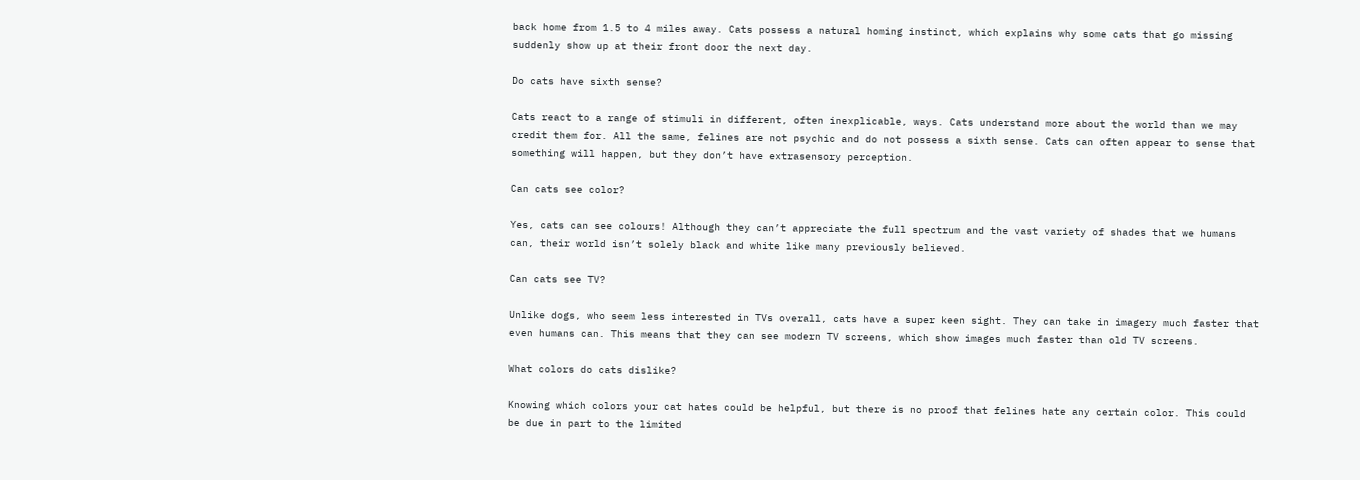back home from 1.5 to 4 miles away. Cats possess a natural homing instinct, which explains why some cats that go missing suddenly show up at their front door the next day.

Do cats have sixth sense?

Cats react to a range of stimuli in different, often inexplicable, ways. Cats understand more about the world than we may credit them for. All the same, felines are not psychic and do not possess a sixth sense. Cats can often appear to sense that something will happen, but they don’t have extrasensory perception.

Can cats see color?

Yes, cats can see colours! Although they can’t appreciate the full spectrum and the vast variety of shades that we humans can, their world isn’t solely black and white like many previously believed.

Can cats see TV?

Unlike dogs, who seem less interested in TVs overall, cats have a super keen sight. They can take in imagery much faster that even humans can. This means that they can see modern TV screens, which show images much faster than old TV screens.

What colors do cats dislike?

Knowing which colors your cat hates could be helpful, but there is no proof that felines hate any certain color. This could be due in part to the limited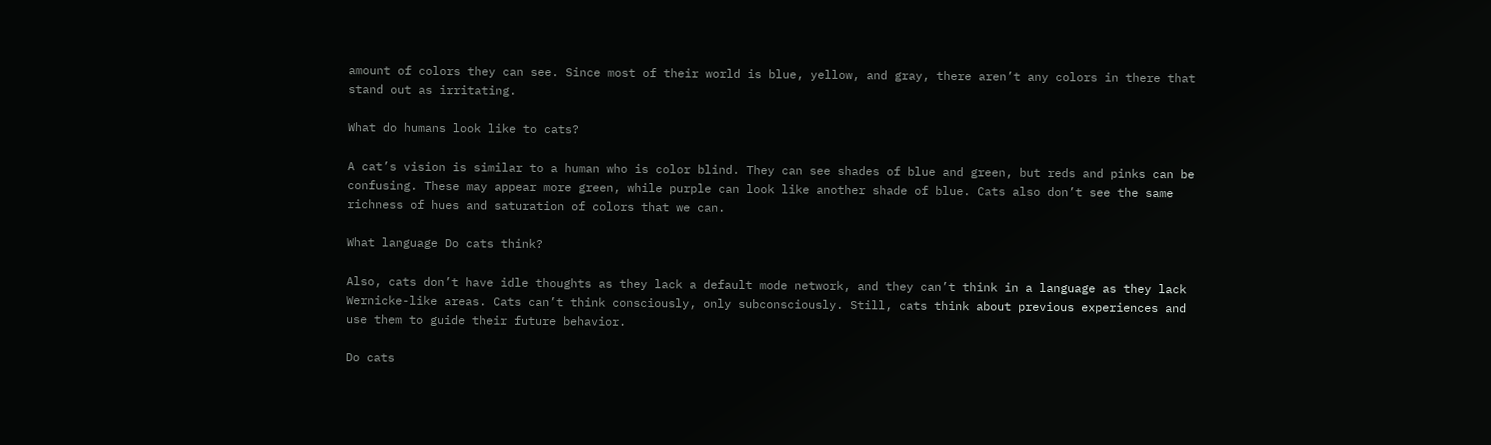amount of colors they can see. Since most of their world is blue, yellow, and gray, there aren’t any colors in there that stand out as irritating.

What do humans look like to cats?

A cat’s vision is similar to a human who is color blind. They can see shades of blue and green, but reds and pinks can be confusing. These may appear more green, while purple can look like another shade of blue. Cats also don’t see the same richness of hues and saturation of colors that we can.

What language Do cats think?

Also, cats don’t have idle thoughts as they lack a default mode network, and they can’t think in a language as they lack Wernicke-like areas. Cats can’t think consciously, only subconsciously. Still, cats think about previous experiences and use them to guide their future behavior.

Do cats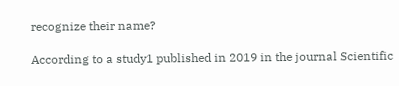recognize their name?

According to a study1 published in 2019 in the journal Scientific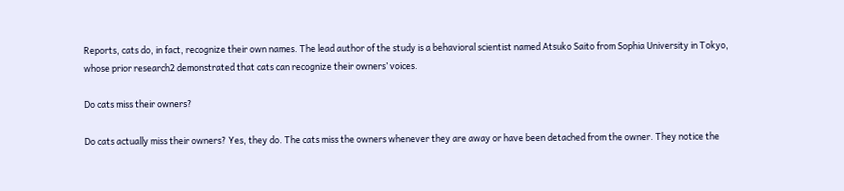Reports, cats do, in fact, recognize their own names. The lead author of the study is a behavioral scientist named Atsuko Saito from Sophia University in Tokyo, whose prior research2 demonstrated that cats can recognize their owners’ voices.

Do cats miss their owners?

Do cats actually miss their owners? Yes, they do. The cats miss the owners whenever they are away or have been detached from the owner. They notice the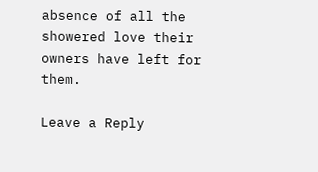absence of all the showered love their owners have left for them.

Leave a Reply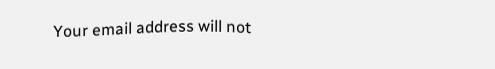Your email address will not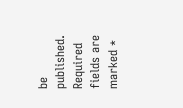be published. Required fields are marked *